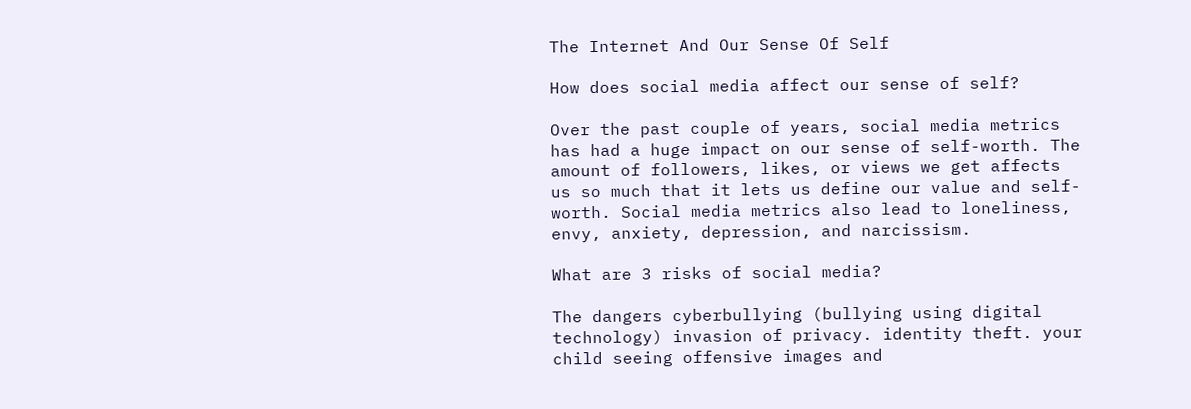The Internet And Our Sense Of Self

How does social media affect our sense of self?

Over the past couple of years, social media metrics has had a huge impact on our sense of self-worth. The amount of followers, likes, or views we get affects us so much that it lets us define our value and self-worth. Social media metrics also lead to loneliness, envy, anxiety, depression, and narcissism.

What are 3 risks of social media?

The dangers cyberbullying (bullying using digital technology) invasion of privacy. identity theft. your child seeing offensive images and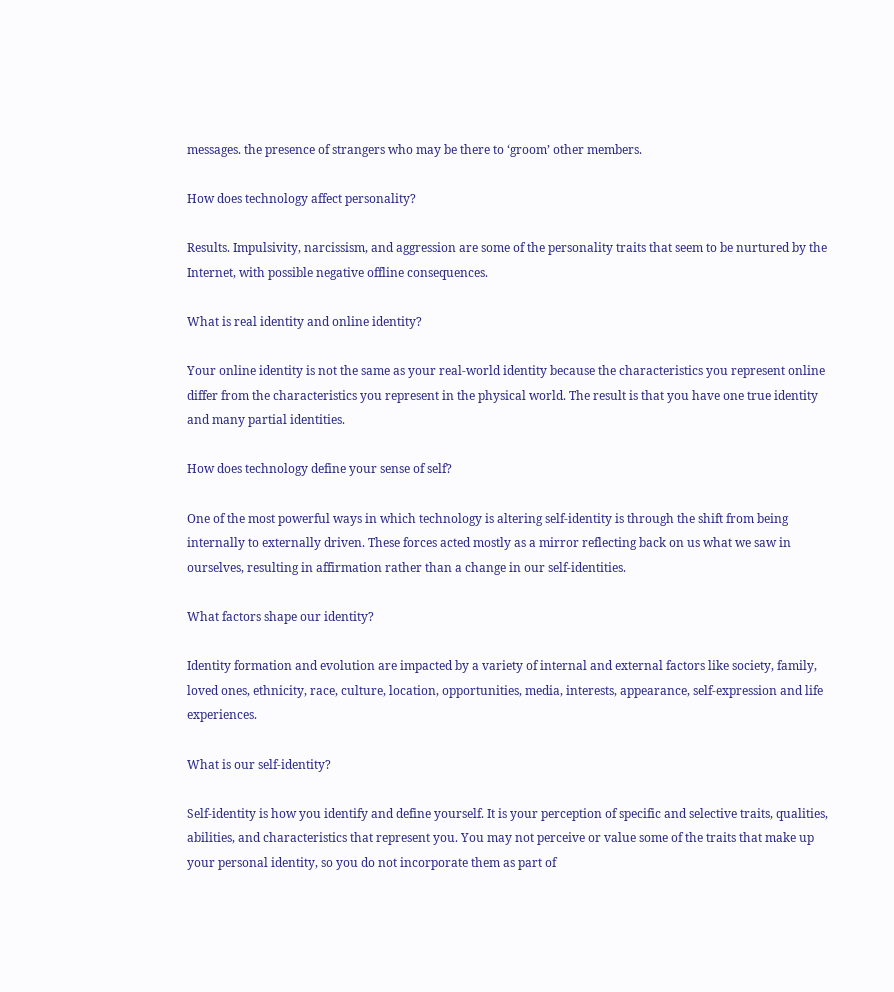messages. the presence of strangers who may be there to ‘groom’ other members.

How does technology affect personality?

Results. Impulsivity, narcissism, and aggression are some of the personality traits that seem to be nurtured by the Internet, with possible negative offline consequences.

What is real identity and online identity?

Your online identity is not the same as your real-world identity because the characteristics you represent online differ from the characteristics you represent in the physical world. The result is that you have one true identity and many partial identities.

How does technology define your sense of self?

One of the most powerful ways in which technology is altering self-identity is through the shift from being internally to externally driven. These forces acted mostly as a mirror reflecting back on us what we saw in ourselves, resulting in affirmation rather than a change in our self-identities.

What factors shape our identity?

Identity formation and evolution are impacted by a variety of internal and external factors like society, family, loved ones, ethnicity, race, culture, location, opportunities, media, interests, appearance, self-expression and life experiences.

What is our self-identity?

Self-identity is how you identify and define yourself. It is your perception of specific and selective traits, qualities, abilities, and characteristics that represent you. You may not perceive or value some of the traits that make up your personal identity, so you do not incorporate them as part of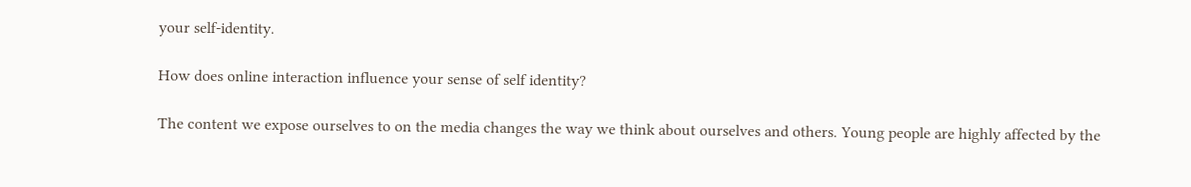your self-identity.

How does online interaction influence your sense of self identity?

The content we expose ourselves to on the media changes the way we think about ourselves and others. Young people are highly affected by the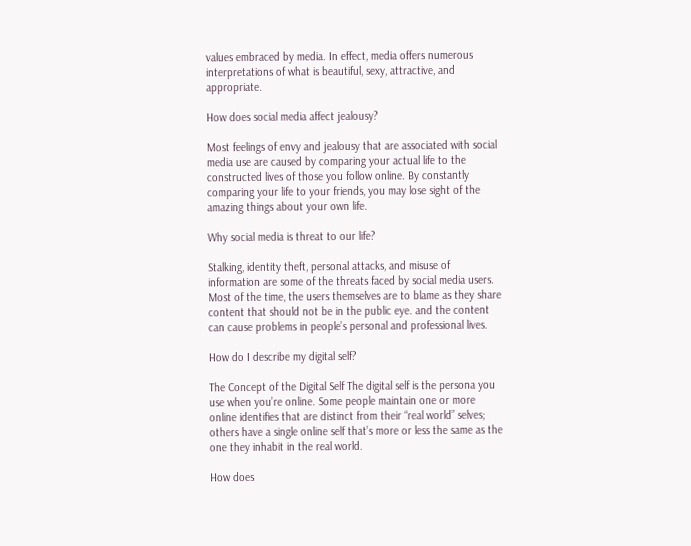values embraced by media. In effect, media offers numerous interpretations of what is beautiful, sexy, attractive, and appropriate.

How does social media affect jealousy?

Most feelings of envy and jealousy that are associated with social media use are caused by comparing your actual life to the constructed lives of those you follow online. By constantly comparing your life to your friends, you may lose sight of the amazing things about your own life.

Why social media is threat to our life?

Stalking, identity theft, personal attacks, and misuse of information are some of the threats faced by social media users. Most of the time, the users themselves are to blame as they share content that should not be in the public eye. and the content can cause problems in people’s personal and professional lives.

How do I describe my digital self?

The Concept of the Digital Self The digital self is the persona you use when you’re online. Some people maintain one or more online identifies that are distinct from their “real world” selves; others have a single online self that’s more or less the same as the one they inhabit in the real world.

How does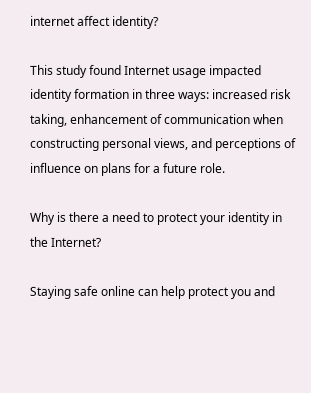internet affect identity?

This study found Internet usage impacted identity formation in three ways: increased risk taking, enhancement of communication when constructing personal views, and perceptions of influence on plans for a future role.

Why is there a need to protect your identity in the Internet?

Staying safe online can help protect you and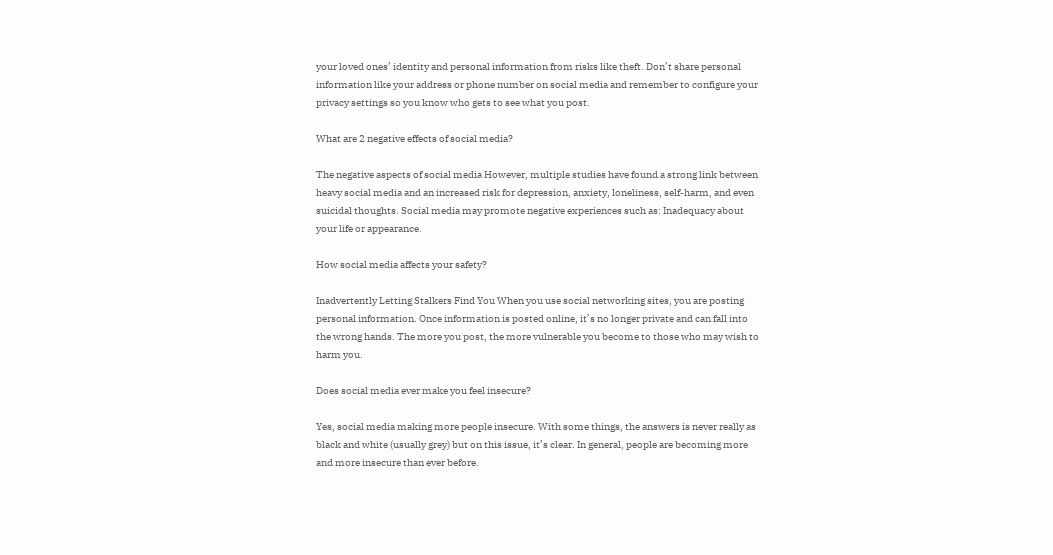your loved ones’ identity and personal information from risks like theft. Don’t share personal information like your address or phone number on social media and remember to configure your privacy settings so you know who gets to see what you post.

What are 2 negative effects of social media?

The negative aspects of social media However, multiple studies have found a strong link between heavy social media and an increased risk for depression, anxiety, loneliness, self-harm, and even suicidal thoughts. Social media may promote negative experiences such as: Inadequacy about your life or appearance.

How social media affects your safety?

Inadvertently Letting Stalkers Find You When you use social networking sites, you are posting personal information. Once information is posted online, it’s no longer private and can fall into the wrong hands. The more you post, the more vulnerable you become to those who may wish to harm you.

Does social media ever make you feel insecure?

Yes, social media making more people insecure. With some things, the answers is never really as black and white (usually grey) but on this issue, it’s clear. In general, people are becoming more and more insecure than ever before.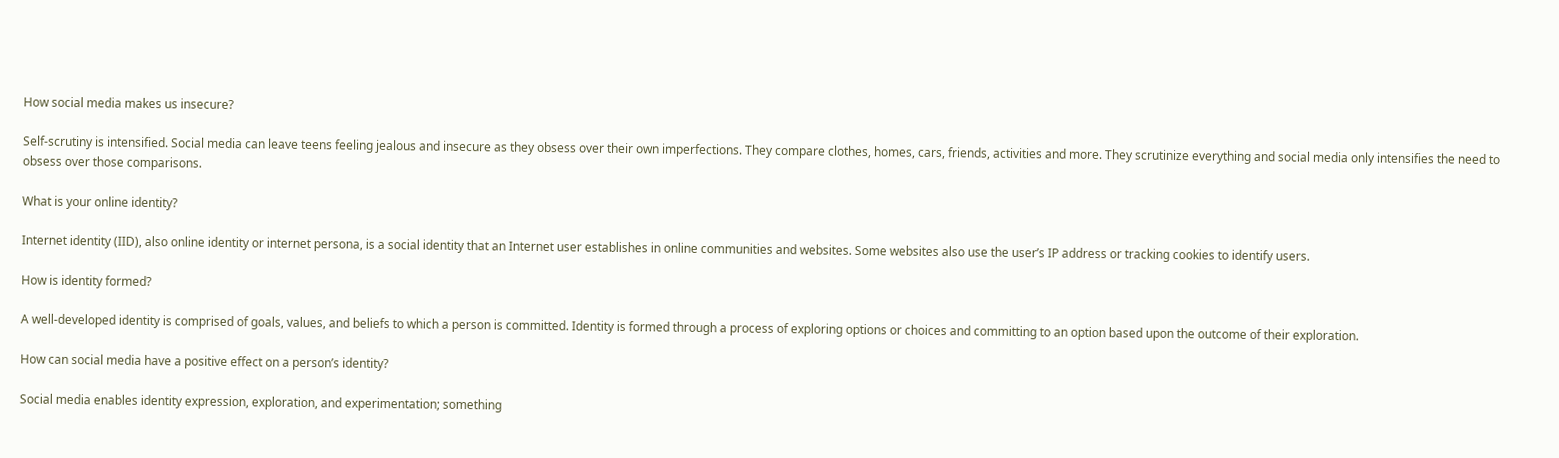How social media makes us insecure?

Self-scrutiny is intensified. Social media can leave teens feeling jealous and insecure as they obsess over their own imperfections. They compare clothes, homes, cars, friends, activities and more. They scrutinize everything and social media only intensifies the need to obsess over those comparisons.

What is your online identity?

Internet identity (IID), also online identity or internet persona, is a social identity that an Internet user establishes in online communities and websites. Some websites also use the user’s IP address or tracking cookies to identify users.

How is identity formed?

A well-developed identity is comprised of goals, values, and beliefs to which a person is committed. Identity is formed through a process of exploring options or choices and committing to an option based upon the outcome of their exploration.

How can social media have a positive effect on a person’s identity?

Social media enables identity expression, exploration, and experimentation; something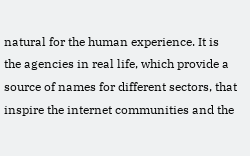natural for the human experience. It is the agencies in real life, which provide a source of names for different sectors, that inspire the internet communities and the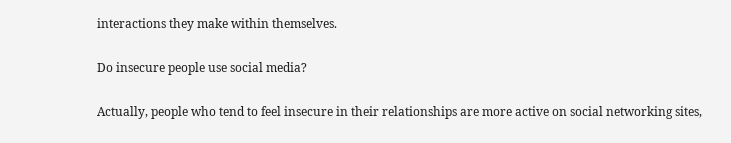interactions they make within themselves.

Do insecure people use social media?

Actually, people who tend to feel insecure in their relationships are more active on social networking sites,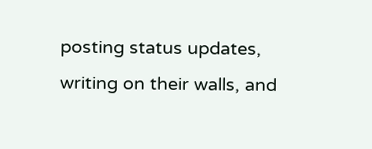posting status updates, writing on their walls, and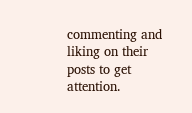commenting and liking on their posts to get attention.